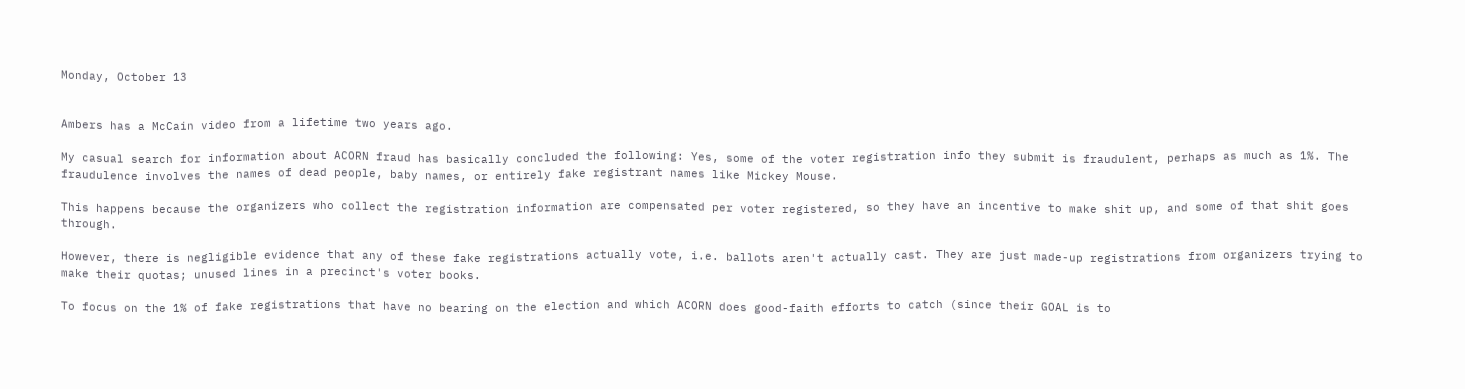Monday, October 13


Ambers has a McCain video from a lifetime two years ago.

My casual search for information about ACORN fraud has basically concluded the following: Yes, some of the voter registration info they submit is fraudulent, perhaps as much as 1%. The fraudulence involves the names of dead people, baby names, or entirely fake registrant names like Mickey Mouse.

This happens because the organizers who collect the registration information are compensated per voter registered, so they have an incentive to make shit up, and some of that shit goes through.

However, there is negligible evidence that any of these fake registrations actually vote, i.e. ballots aren't actually cast. They are just made-up registrations from organizers trying to make their quotas; unused lines in a precinct's voter books.

To focus on the 1% of fake registrations that have no bearing on the election and which ACORN does good-faith efforts to catch (since their GOAL is to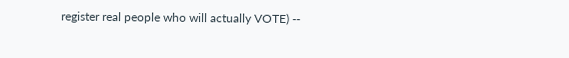register real people who will actually VOTE) --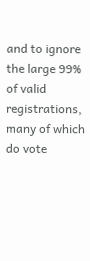and to ignore the large 99% of valid registrations, many of which do vote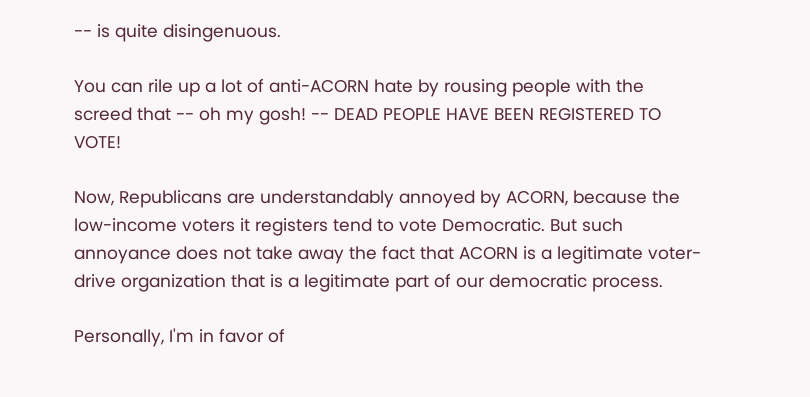-- is quite disingenuous.

You can rile up a lot of anti-ACORN hate by rousing people with the screed that -- oh my gosh! -- DEAD PEOPLE HAVE BEEN REGISTERED TO VOTE!

Now, Republicans are understandably annoyed by ACORN, because the low-income voters it registers tend to vote Democratic. But such annoyance does not take away the fact that ACORN is a legitimate voter-drive organization that is a legitimate part of our democratic process.

Personally, I'm in favor of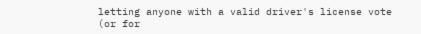letting anyone with a valid driver's license vote (or for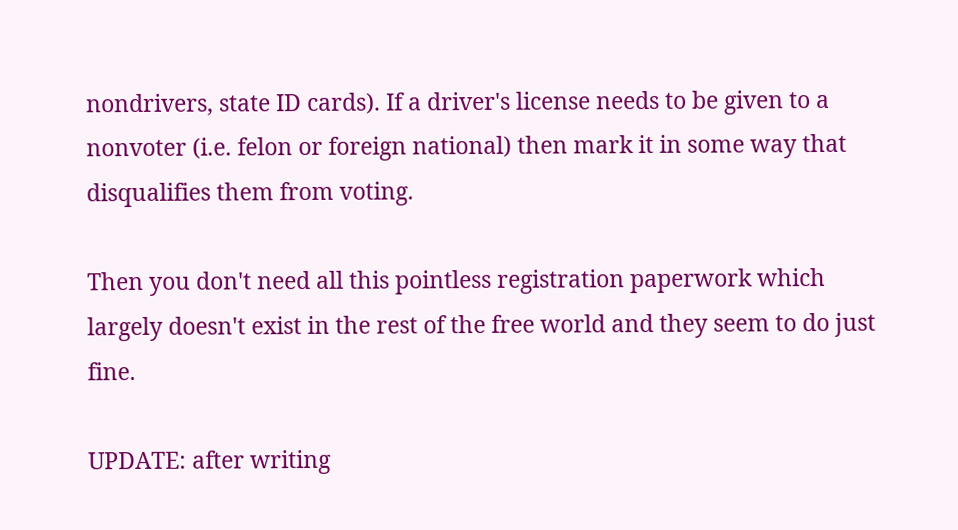nondrivers, state ID cards). If a driver's license needs to be given to a nonvoter (i.e. felon or foreign national) then mark it in some way that disqualifies them from voting.

Then you don't need all this pointless registration paperwork which largely doesn't exist in the rest of the free world and they seem to do just fine.

UPDATE: after writing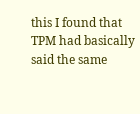this I found that TPM had basically said the same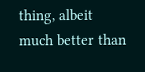thing, albeit much better than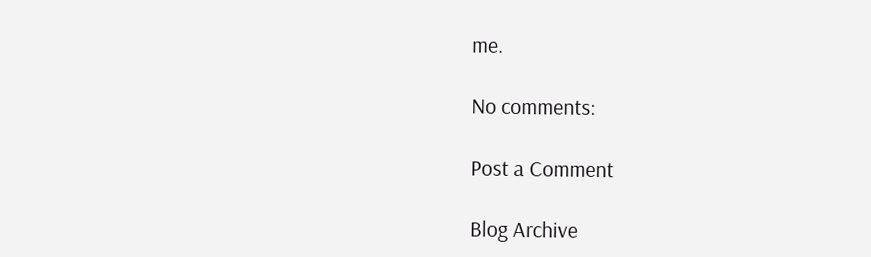me.

No comments:

Post a Comment

Blog Archive